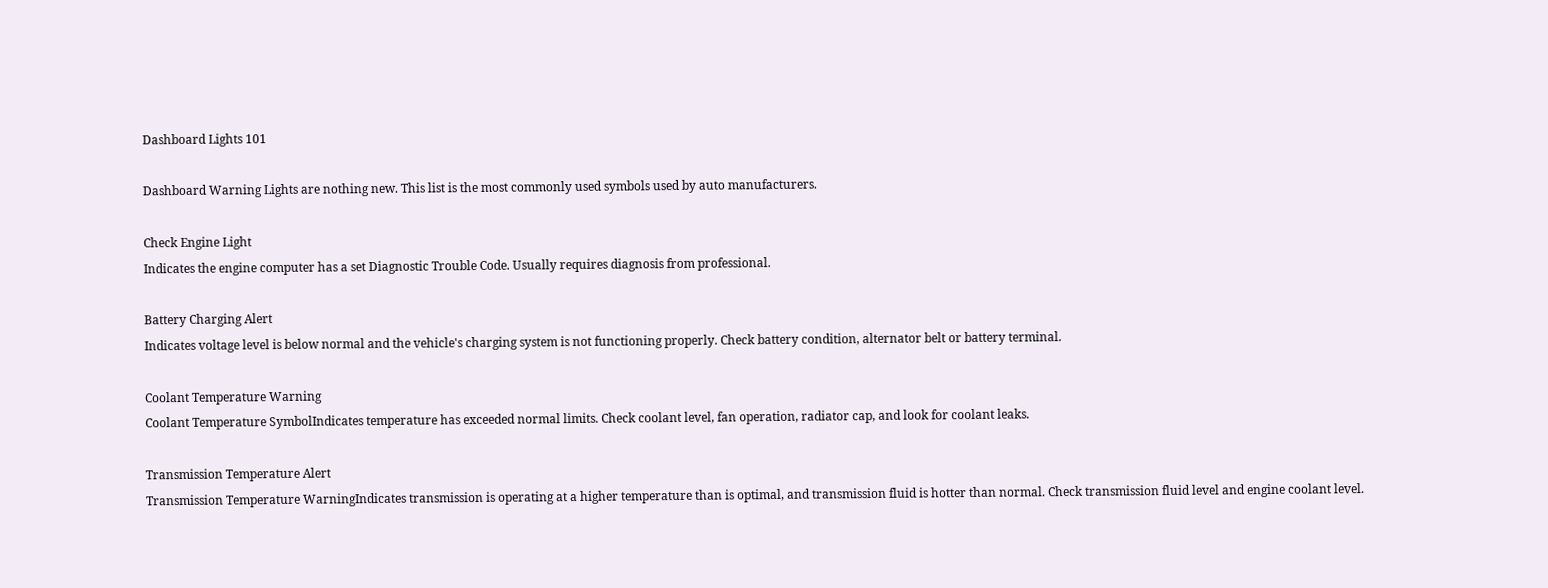Dashboard Lights 101

Dashboard Warning Lights are nothing new. This list is the most commonly used symbols used by auto manufacturers.

Check Engine Light
Indicates the engine computer has a set Diagnostic Trouble Code. Usually requires diagnosis from professional.

Battery Charging Alert
Indicates voltage level is below normal and the vehicle's charging system is not functioning properly. Check battery condition, alternator belt or battery terminal.

Coolant Temperature Warning
Coolant Temperature SymbolIndicates temperature has exceeded normal limits. Check coolant level, fan operation, radiator cap, and look for coolant leaks.

Transmission Temperature Alert
Transmission Temperature WarningIndicates transmission is operating at a higher temperature than is optimal, and transmission fluid is hotter than normal. Check transmission fluid level and engine coolant level.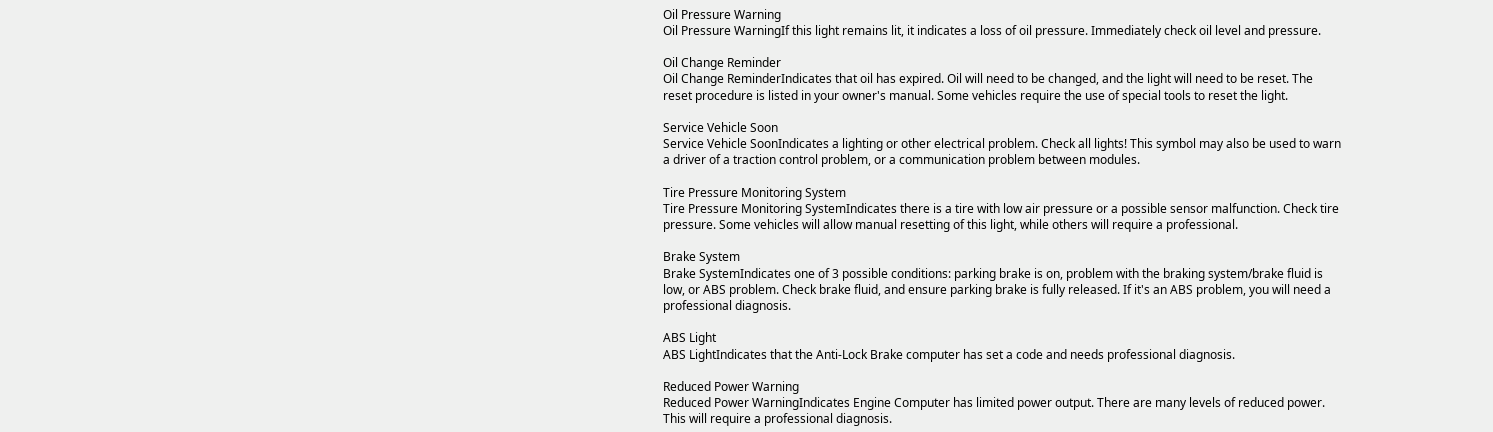Oil Pressure Warning
Oil Pressure WarningIf this light remains lit, it indicates a loss of oil pressure. Immediately check oil level and pressure.

Oil Change Reminder
Oil Change ReminderIndicates that oil has expired. Oil will need to be changed, and the light will need to be reset. The reset procedure is listed in your owner's manual. Some vehicles require the use of special tools to reset the light.

Service Vehicle Soon
Service Vehicle SoonIndicates a lighting or other electrical problem. Check all lights! This symbol may also be used to warn a driver of a traction control problem, or a communication problem between modules.

Tire Pressure Monitoring System
Tire Pressure Monitoring SystemIndicates there is a tire with low air pressure or a possible sensor malfunction. Check tire pressure. Some vehicles will allow manual resetting of this light, while others will require a professional.

Brake System
Brake SystemIndicates one of 3 possible conditions: parking brake is on, problem with the braking system/brake fluid is low, or ABS problem. Check brake fluid, and ensure parking brake is fully released. If it's an ABS problem, you will need a professional diagnosis.

ABS Light
ABS LightIndicates that the Anti-Lock Brake computer has set a code and needs professional diagnosis.

Reduced Power Warning
Reduced Power WarningIndicates Engine Computer has limited power output. There are many levels of reduced power. This will require a professional diagnosis.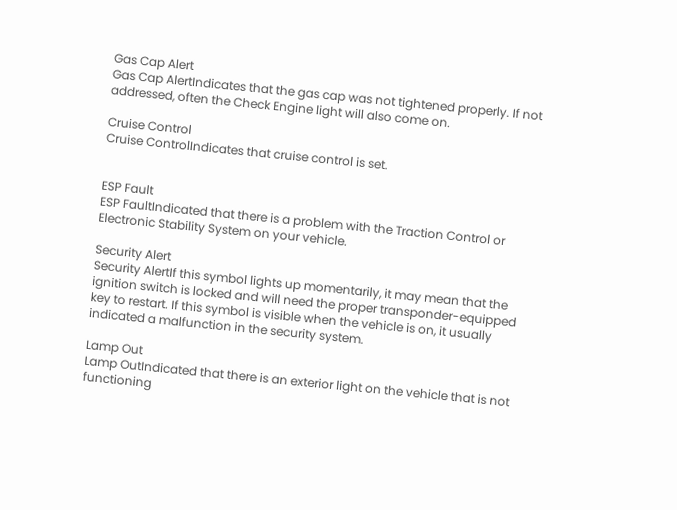Gas Cap Alert
Gas Cap AlertIndicates that the gas cap was not tightened properly. If not addressed, often the Check Engine light will also come on.

Cruise Control
Cruise ControlIndicates that cruise control is set.


ESP Fault
ESP FaultIndicated that there is a problem with the Traction Control or Electronic Stability System on your vehicle.

Security Alert
Security AlertIf this symbol lights up momentarily, it may mean that the ignition switch is locked and will need the proper transponder-equipped key to restart. If this symbol is visible when the vehicle is on, it usually indicated a malfunction in the security system.

Lamp Out
Lamp OutIndicated that there is an exterior light on the vehicle that is not functioning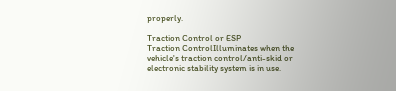properly.

Traction Control or ESP
Traction ControlIlluminates when the vehicle's traction control/anti-skid or electronic stability system is in use.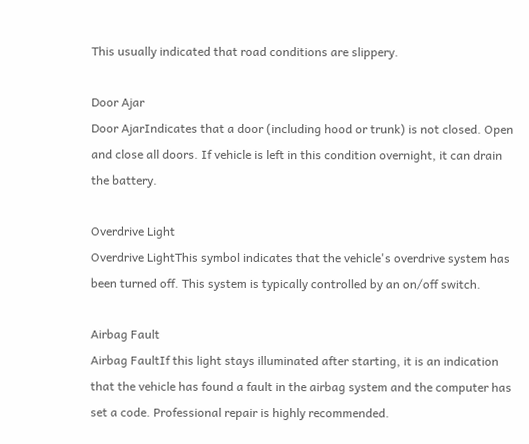This usually indicated that road conditions are slippery.

Door Ajar
Door AjarIndicates that a door (including hood or trunk) is not closed. Open and close all doors. If vehicle is left in this condition overnight, it can drain the battery.

Overdrive Light
Overdrive LightThis symbol indicates that the vehicle's overdrive system has been turned off. This system is typically controlled by an on/off switch.

Airbag Fault
Airbag FaultIf this light stays illuminated after starting, it is an indication that the vehicle has found a fault in the airbag system and the computer has set a code. Professional repair is highly recommended.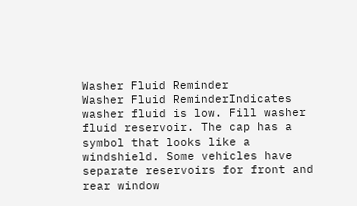Washer Fluid Reminder
Washer Fluid ReminderIndicates washer fluid is low. Fill washer fluid reservoir. The cap has a symbol that looks like a windshield. Some vehicles have separate reservoirs for front and rear window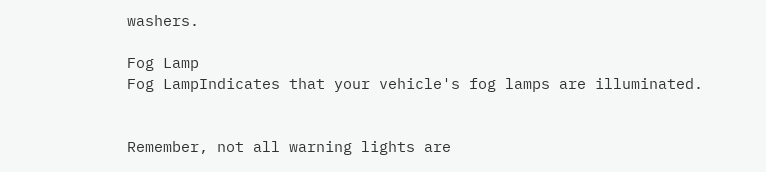washers.

Fog Lamp
Fog LampIndicates that your vehicle's fog lamps are illuminated.


Remember, not all warning lights are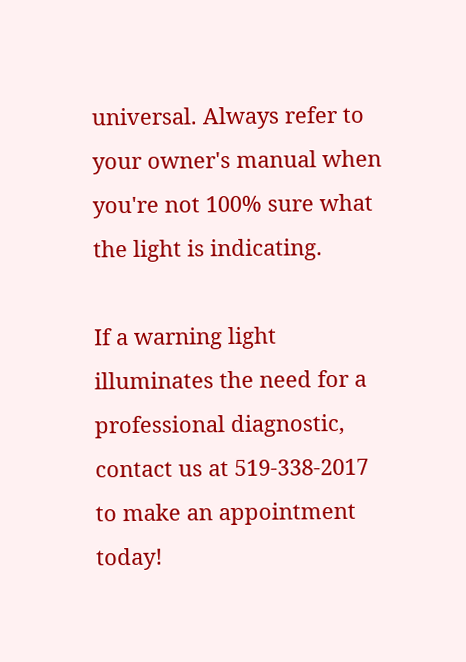universal. Always refer to your owner's manual when you're not 100% sure what the light is indicating.

If a warning light illuminates the need for a professional diagnostic, contact us at 519-338-2017 to make an appointment today!